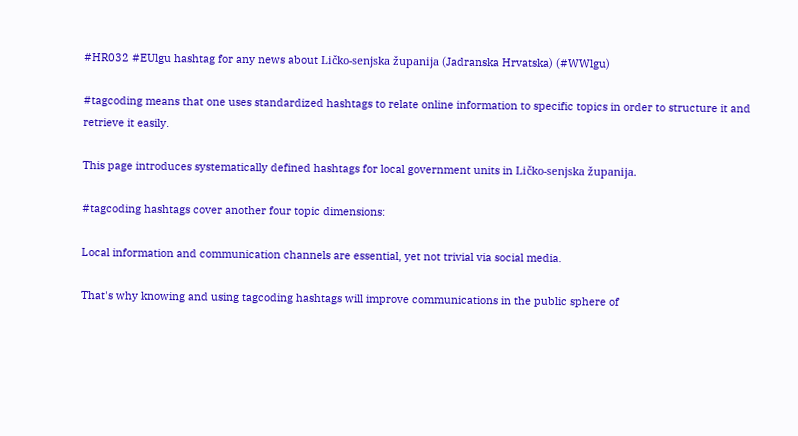#HR032 #EUlgu hashtag for any news about Ličko-senjska županija (Jadranska Hrvatska) (#WWlgu)

#tagcoding means that one uses standardized hashtags to relate online information to specific topics in order to structure it and retrieve it easily.

This page introduces systematically defined hashtags for local government units in Ličko-senjska županija.

#tagcoding hashtags cover another four topic dimensions:

Local information and communication channels are essential, yet not trivial via social media.

That's why knowing and using tagcoding hashtags will improve communications in the public sphere of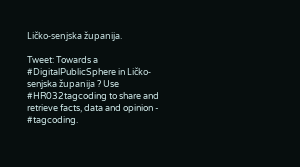Ličko-senjska županija.

Tweet: Towards a #DigitalPublicSphere in Ličko-senjska županija ? Use #HR032tagcoding to share and retrieve facts, data and opinion - #tagcoding.